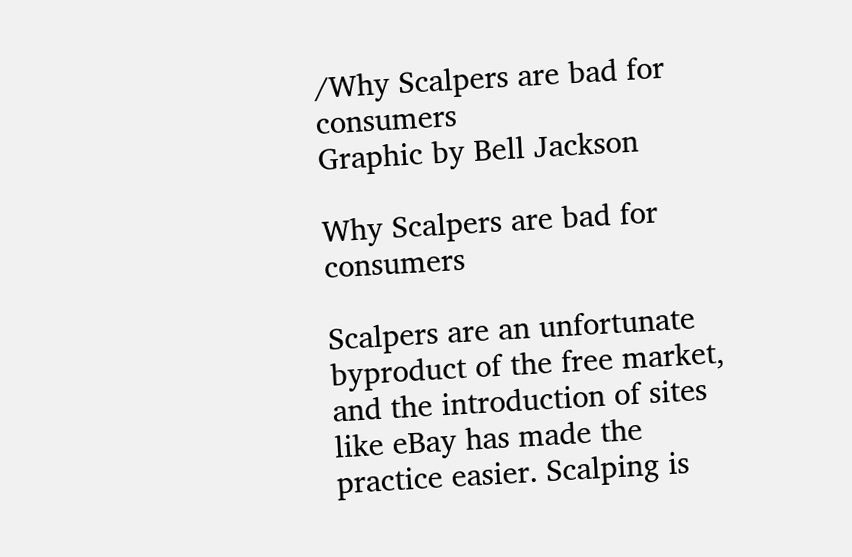/Why Scalpers are bad for consumers
Graphic by Bell Jackson

Why Scalpers are bad for consumers

Scalpers are an unfortunate byproduct of the free market, and the introduction of sites like eBay has made the practice easier. Scalping is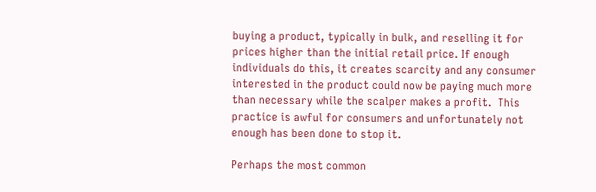buying a product, typically in bulk, and reselling it for prices higher than the initial retail price. If enough individuals do this, it creates scarcity and any consumer interested in the product could now be paying much more than necessary while the scalper makes a profit.  This practice is awful for consumers and unfortunately not enough has been done to stop it.

Perhaps the most common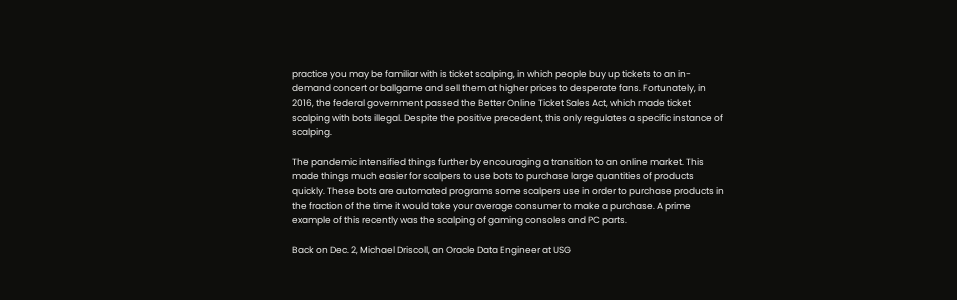practice you may be familiar with is ticket scalping, in which people buy up tickets to an in-demand concert or ballgame and sell them at higher prices to desperate fans. Fortunately, in 2016, the federal government passed the Better Online Ticket Sales Act, which made ticket scalping with bots illegal. Despite the positive precedent, this only regulates a specific instance of scalping.

The pandemic intensified things further by encouraging a transition to an online market. This made things much easier for scalpers to use bots to purchase large quantities of products quickly. These bots are automated programs some scalpers use in order to purchase products in the fraction of the time it would take your average consumer to make a purchase. A prime example of this recently was the scalping of gaming consoles and PC parts.

Back on Dec. 2, Michael Driscoll, an Oracle Data Engineer at USG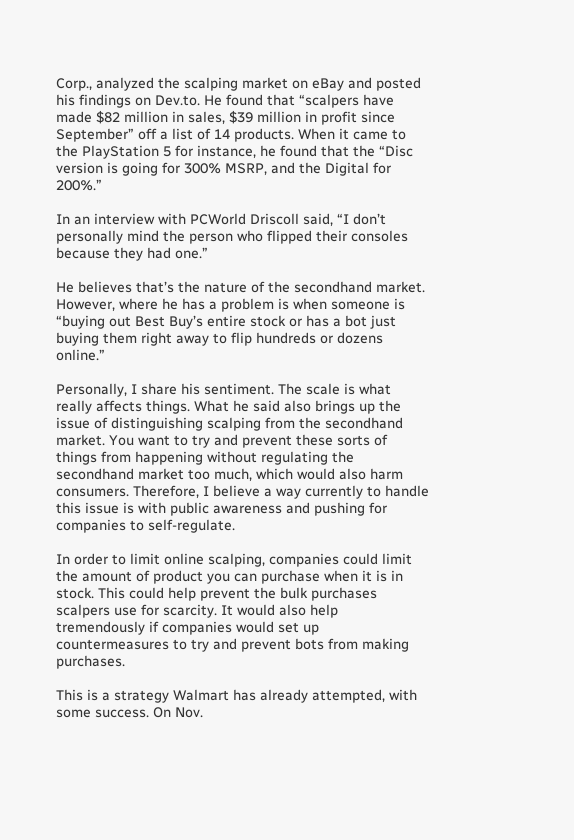Corp., analyzed the scalping market on eBay and posted his findings on Dev.to. He found that “scalpers have made $82 million in sales, $39 million in profit since September” off a list of 14 products. When it came to the PlayStation 5 for instance, he found that the “Disc version is going for 300% MSRP, and the Digital for 200%.”

In an interview with PCWorld Driscoll said, “I don’t personally mind the person who flipped their consoles because they had one.”

He believes that’s the nature of the secondhand market. However, where he has a problem is when someone is “buying out Best Buy’s entire stock or has a bot just buying them right away to flip hundreds or dozens online.”

Personally, I share his sentiment. The scale is what really affects things. What he said also brings up the issue of distinguishing scalping from the secondhand market. You want to try and prevent these sorts of things from happening without regulating the secondhand market too much, which would also harm consumers. Therefore, I believe a way currently to handle this issue is with public awareness and pushing for companies to self-regulate.

In order to limit online scalping, companies could limit the amount of product you can purchase when it is in stock. This could help prevent the bulk purchases scalpers use for scarcity. It would also help tremendously if companies would set up countermeasures to try and prevent bots from making purchases.

This is a strategy Walmart has already attempted, with some success. On Nov.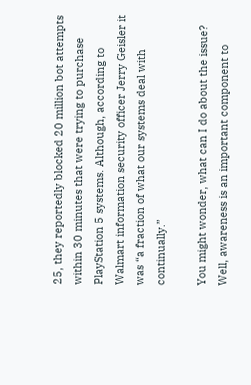25, they reportedly blocked 20 million bot attempts within 30 minutes that were trying to purchase PlayStation 5 systems. Although, according to Walmart information security officer Jerry Geisler it was “a fraction of what our systems deal with continually.”

You might wonder, what can I do about the issue? Well, awareness is an important component to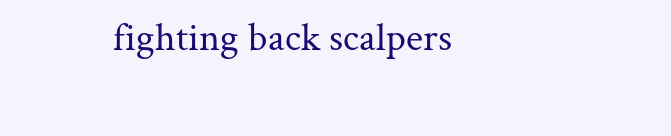fighting back scalpers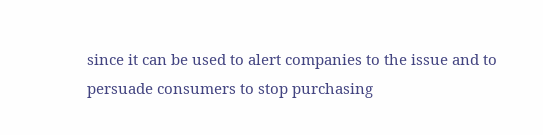since it can be used to alert companies to the issue and to persuade consumers to stop purchasing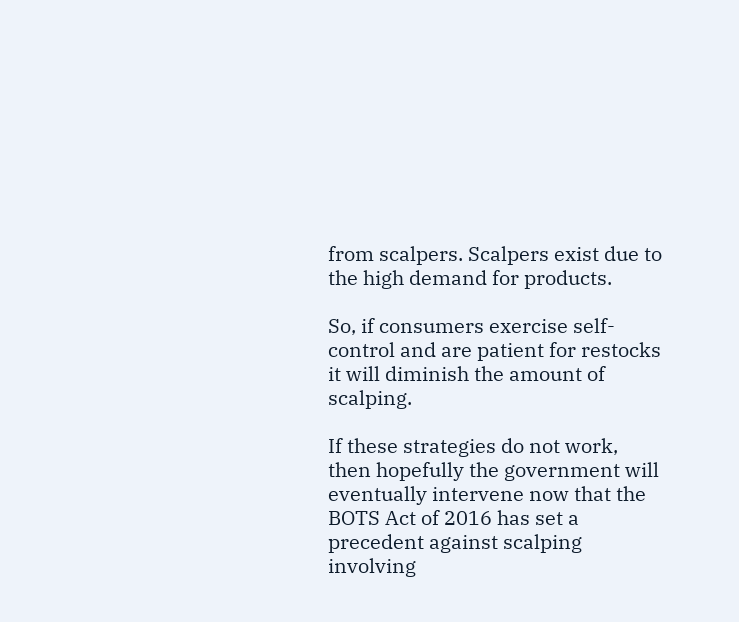from scalpers. Scalpers exist due to the high demand for products.

So, if consumers exercise self-control and are patient for restocks it will diminish the amount of scalping.

If these strategies do not work, then hopefully the government will eventually intervene now that the BOTS Act of 2016 has set a precedent against scalping involving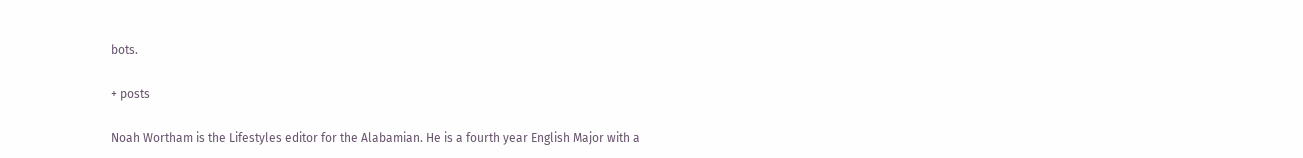bots.

+ posts

Noah Wortham is the Lifestyles editor for the Alabamian. He is a fourth year English Major with a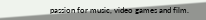passion for music, video games and film.